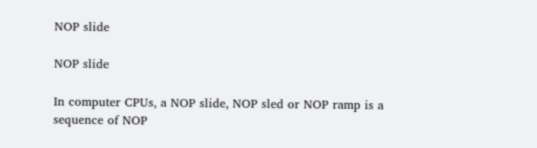NOP slide

NOP slide

In computer CPUs, a NOP slide, NOP sled or NOP ramp is a sequence of NOP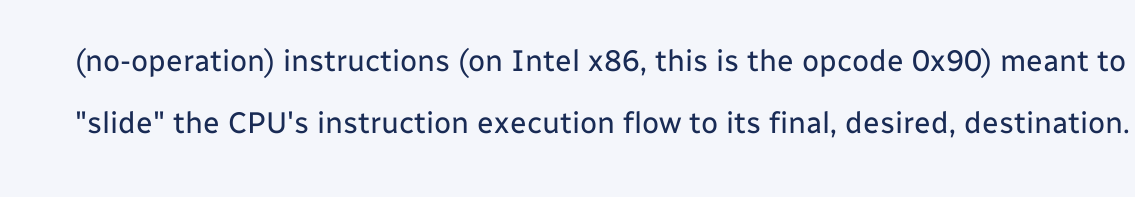(no-operation) instructions (on Intel x86, this is the opcode 0x90) meant to "slide" the CPU's instruction execution flow to its final, desired, destination.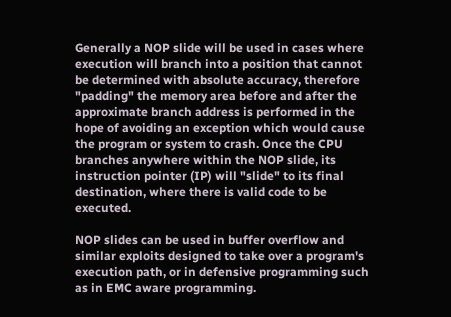Generally a NOP slide will be used in cases where execution will branch into a position that cannot be determined with absolute accuracy, therefore "padding" the memory area before and after the approximate branch address is performed in the hope of avoiding an exception which would cause the program or system to crash. Once the CPU branches anywhere within the NOP slide, its instruction pointer (IP) will "slide" to its final destination, where there is valid code to be executed.

NOP slides can be used in buffer overflow and similar exploits designed to take over a program's execution path, or in defensive programming such as in EMC aware programming.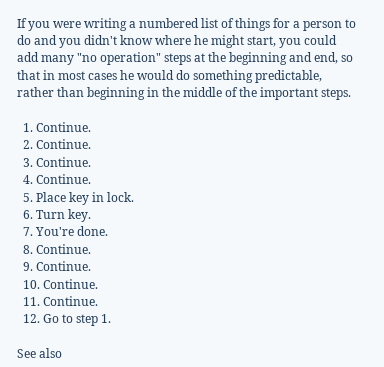If you were writing a numbered list of things for a person to do and you didn't know where he might start, you could add many "no operation" steps at the beginning and end, so that in most cases he would do something predictable, rather than beginning in the middle of the important steps.

  1. Continue.
  2. Continue.
  3. Continue.
  4. Continue.
  5. Place key in lock.
  6. Turn key.
  7. You're done.
  8. Continue.
  9. Continue.
  10. Continue.
  11. Continue.
  12. Go to step 1.

See also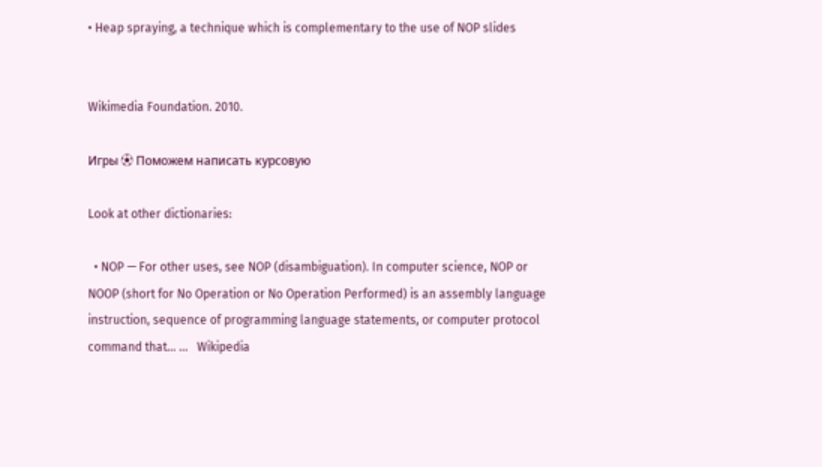• Heap spraying, a technique which is complementary to the use of NOP slides


Wikimedia Foundation. 2010.

Игры ⚽ Поможем написать курсовую

Look at other dictionaries:

  • NOP — For other uses, see NOP (disambiguation). In computer science, NOP or NOOP (short for No Operation or No Operation Performed) is an assembly language instruction, sequence of programming language statements, or computer protocol command that… …   Wikipedia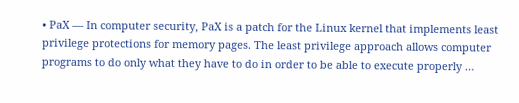• PaX — In computer security, PaX is a patch for the Linux kernel that implements least privilege protections for memory pages. The least privilege approach allows computer programs to do only what they have to do in order to be able to execute properly …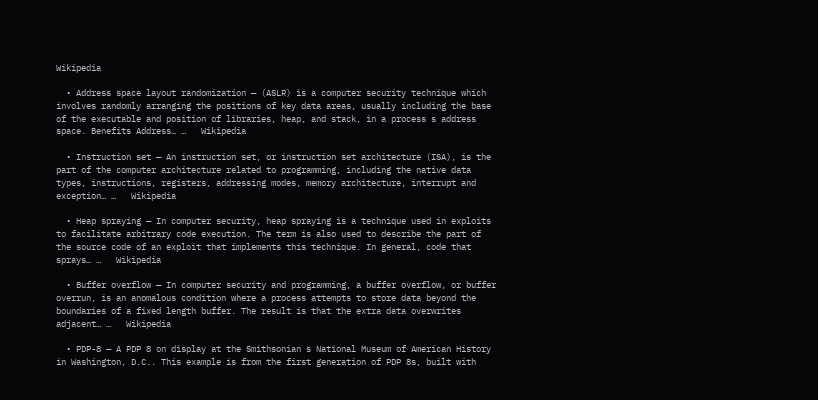Wikipedia

  • Address space layout randomization — (ASLR) is a computer security technique which involves randomly arranging the positions of key data areas, usually including the base of the executable and position of libraries, heap, and stack, in a process s address space. Benefits Address… …   Wikipedia

  • Instruction set — An instruction set, or instruction set architecture (ISA), is the part of the computer architecture related to programming, including the native data types, instructions, registers, addressing modes, memory architecture, interrupt and exception… …   Wikipedia

  • Heap spraying — In computer security, heap spraying is a technique used in exploits to facilitate arbitrary code execution. The term is also used to describe the part of the source code of an exploit that implements this technique. In general, code that sprays… …   Wikipedia

  • Buffer overflow — In computer security and programming, a buffer overflow, or buffer overrun, is an anomalous condition where a process attempts to store data beyond the boundaries of a fixed length buffer. The result is that the extra data overwrites adjacent… …   Wikipedia

  • PDP-8 — A PDP 8 on display at the Smithsonian s National Museum of American History in Washington, D.C.. This example is from the first generation of PDP 8s, built with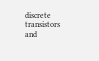discrete transistors and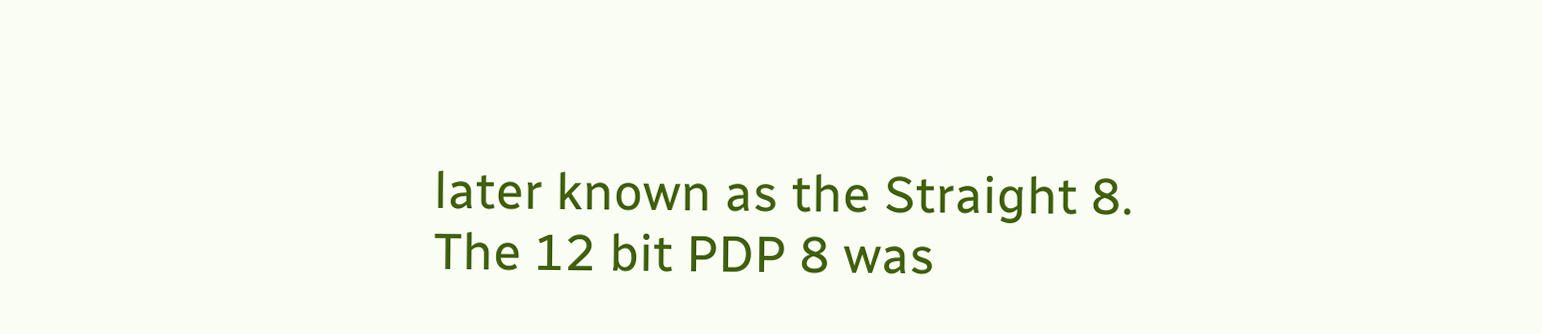later known as the Straight 8. The 12 bit PDP 8 was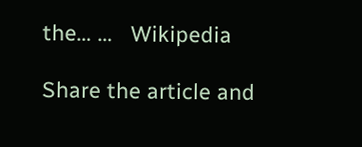the… …   Wikipedia

Share the article and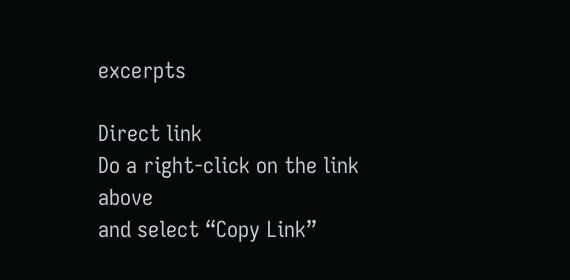excerpts

Direct link
Do a right-click on the link above
and select “Copy Link”